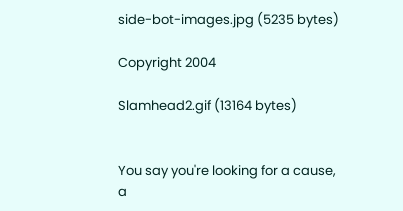side-bot-images.jpg (5235 bytes)

Copyright 2004

Slamhead2.gif (13164 bytes)


You say you're looking for a cause,
a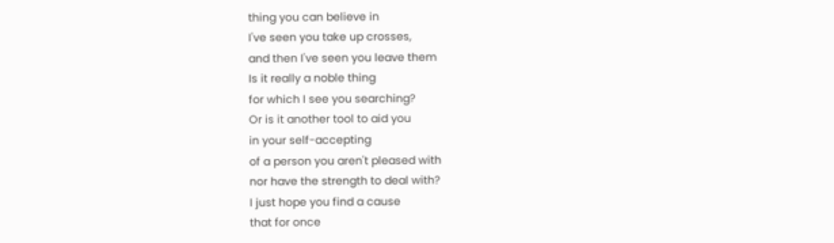thing you can believe in
I've seen you take up crosses,
and then I've seen you leave them
Is it really a noble thing
for which I see you searching?
Or is it another tool to aid you
in your self-accepting
of a person you aren't pleased with
nor have the strength to deal with?
I just hope you find a cause
that for once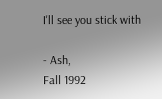I'll see you stick with

- Ash,
Fall 1992